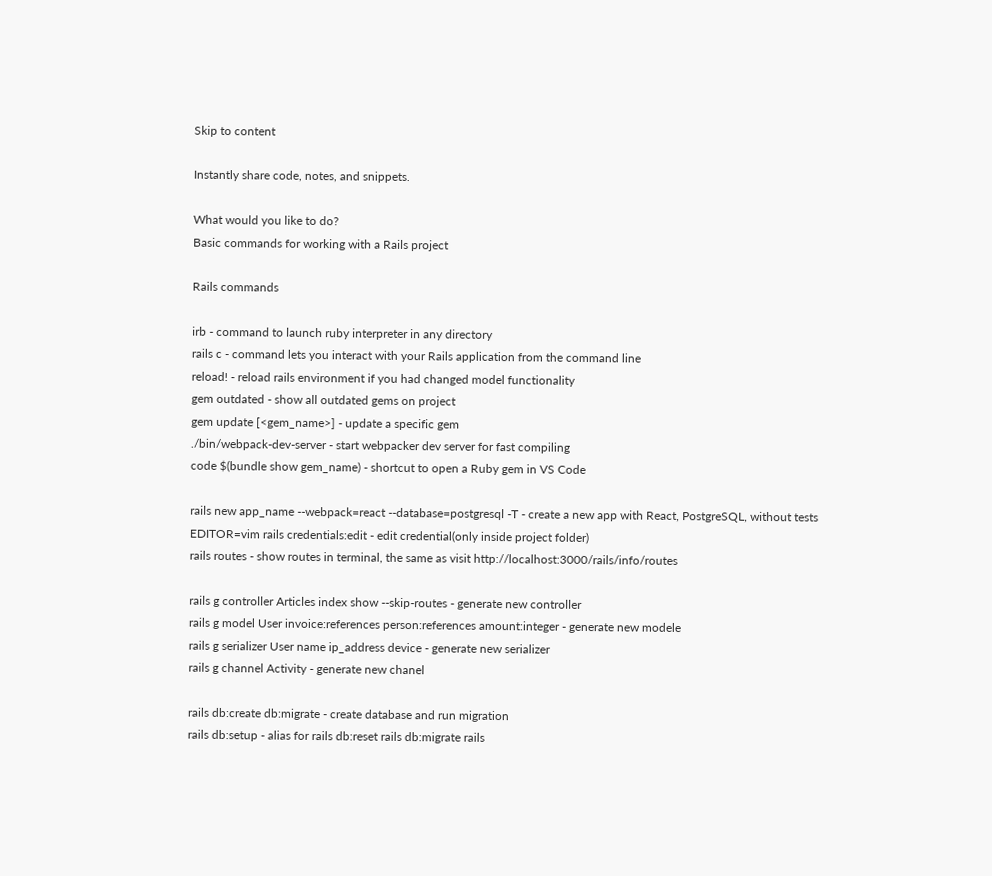Skip to content

Instantly share code, notes, and snippets.

What would you like to do?
Basic commands for working with a Rails project

Rails commands

irb - command to launch ruby interpreter in any directory
rails c - command lets you interact with your Rails application from the command line
reload! - reload rails environment if you had changed model functionality
gem outdated - show all outdated gems on project
gem update [<gem_name>] - update a specific gem
./bin/webpack-dev-server - start webpacker dev server for fast compiling
code $(bundle show gem_name) - shortcut to open a Ruby gem in VS Code

rails new app_name --webpack=react --database=postgresql -T - create a new app with React, PostgreSQL, without tests
EDITOR=vim rails credentials:edit - edit credential(only inside project folder)
rails routes - show routes in terminal, the same as visit http://localhost:3000/rails/info/routes

rails g controller Articles index show --skip-routes - generate new controller
rails g model User invoice:references person:references amount:integer - generate new modele
rails g serializer User name ip_address device - generate new serializer
rails g channel Activity - generate new chanel

rails db:create db:migrate - create database and run migration
rails db:setup - alias for rails db:reset rails db:migrate rails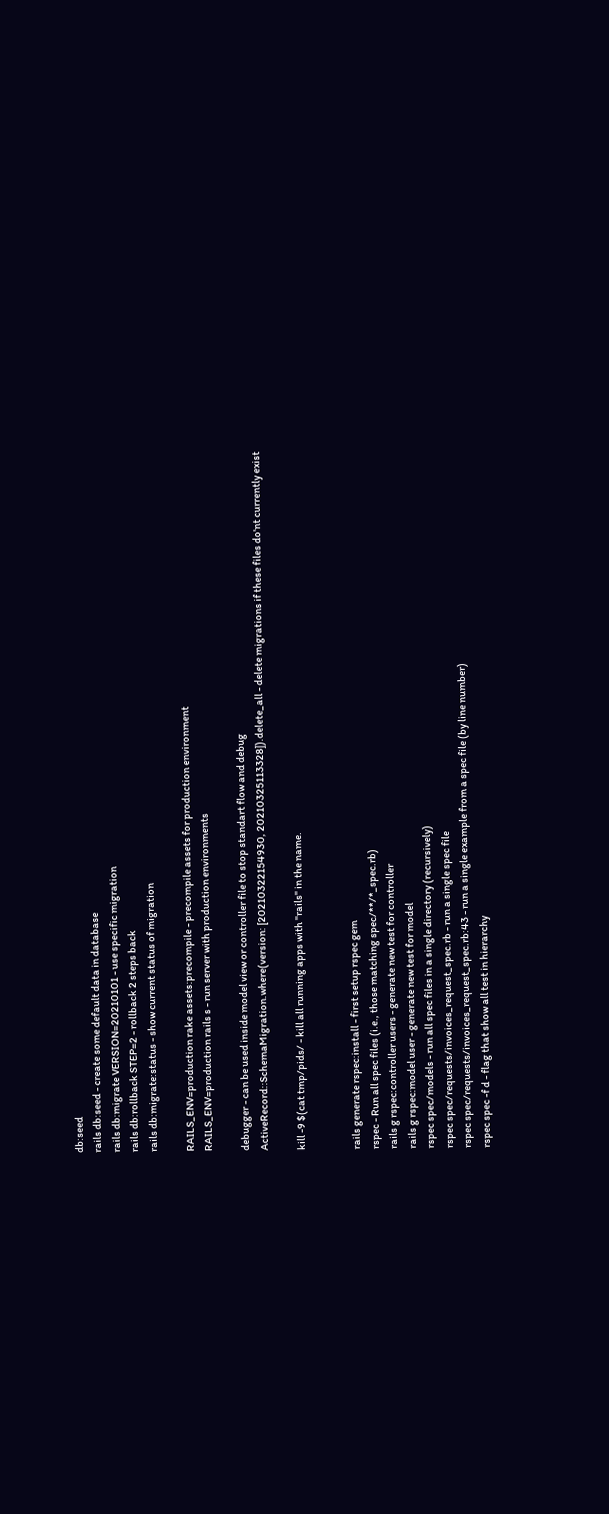db:seed
rails db:seed - create some default data in database
rails db:migrate VERSION=20210101 - use specific migration
rails db:rollback STEP=2 - rollback 2 steps back
rails db:migrate:status - show current status of migration

RAILS_ENV=production rake assets:precompile - precompile assets for production environment
RAILS_ENV=production rails s - run server with production environments

debugger - can be used inside model view or controller file to stop standart flow and debug
ActiveRecord::SchemaMigration.where(version: [20210322154930, 20210325113328]).delete_all - delete migrations if these files do'nt currently exist

kill -9 $(cat tmp/pids/ - kill all running apps with "rails" in the name.


rails generate rspec:install - first setup rspec gem
rspec - Run all spec files (i.e., those matching spec/**/*_spec.rb)
rails g rspec:controller users - generate new test for controller
rails g rspec:model user - generate new test for model
rspec spec/models - run all spec files in a single directory (recursively)
rspec spec/requests/invoices_request_spec.rb - run a single spec file
rspec spec/requests/invoices_request_spec.rb:43 - run a single example from a spec file (by line number)
rspec spec -f d - flag that show all test in hierarchy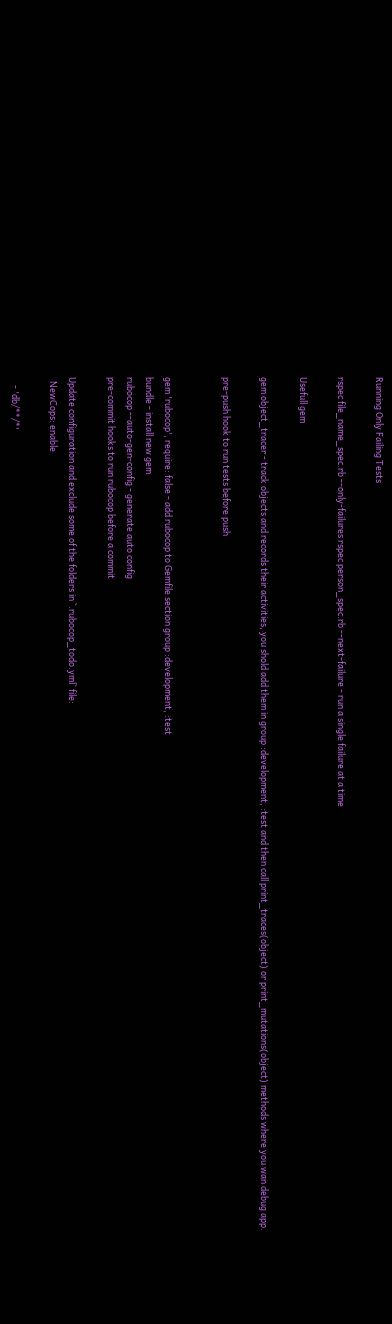Running Only Failing Tests

rspec file_name_spec.rb --only-failures rspec person_spec.rb --next-failure - run a single failure at a time

Usefull gem

gem object_tracer - track objects and records their activities, you shold add them in group :development, :test and then call print_traces(object) or print_mutations(object) methods where you wan debug app.

pre-push hook to run tests before push


gem 'rubocop', require: false - add rubocop to Gemfile section group :development, :test
bundle - install new gem
rubocop --auto-gen-config - generate auto config
pre-commit hooks to run rubocop before a commit

Update configuration and exclude some of the folders in `.rubocop_todo.yml` file:
  NewCops: enable

    - 'db/**/*'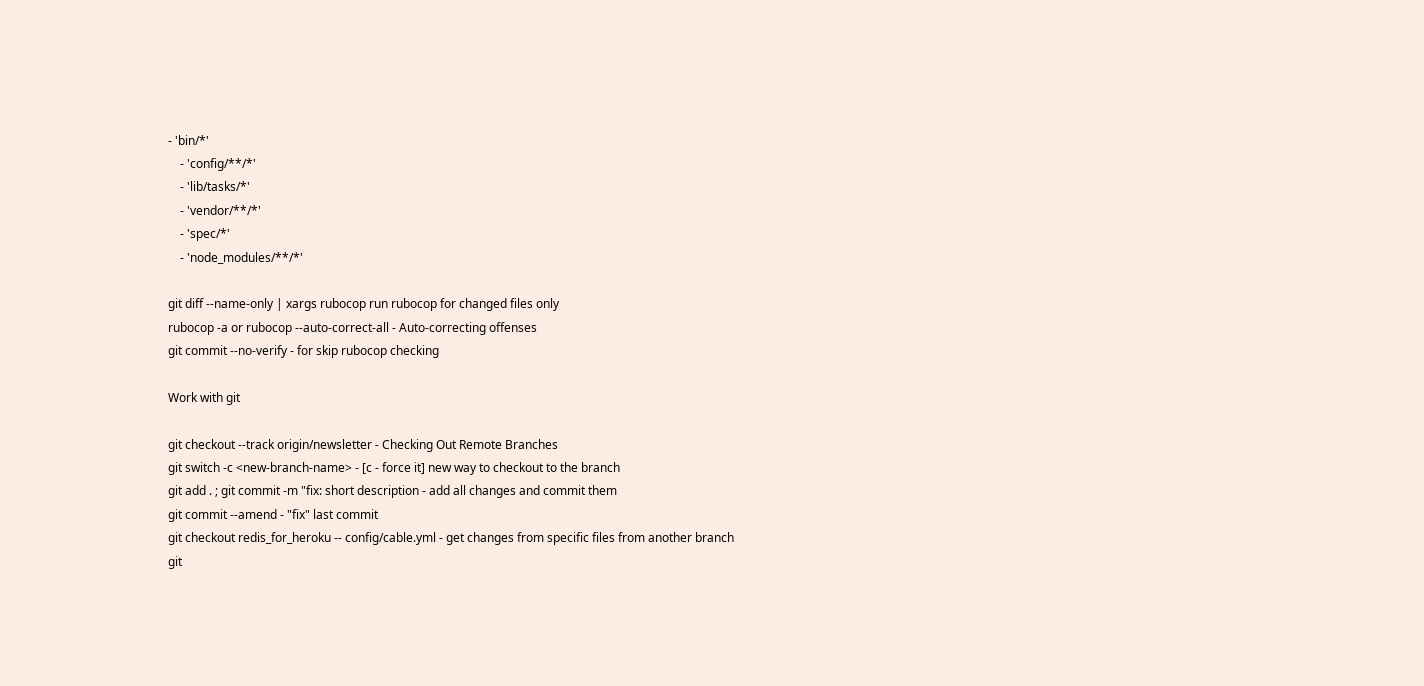- 'bin/*'
    - 'config/**/*'
    - 'lib/tasks/*'
    - 'vendor/**/*'
    - 'spec/*'
    - 'node_modules/**/*'

git diff --name-only | xargs rubocop run rubocop for changed files only
rubocop -a or rubocop --auto-correct-all - Auto-correcting offenses
git commit --no-verify - for skip rubocop checking

Work with git

git checkout --track origin/newsletter - Checking Out Remote Branches
git switch -c <new-branch-name> - [c - force it] new way to checkout to the branch
git add . ; git commit -m "fix: short description - add all changes and commit them
git commit --amend - "fix" last commit
git checkout redis_for_heroku -- config/cable.yml - get changes from specific files from another branch
git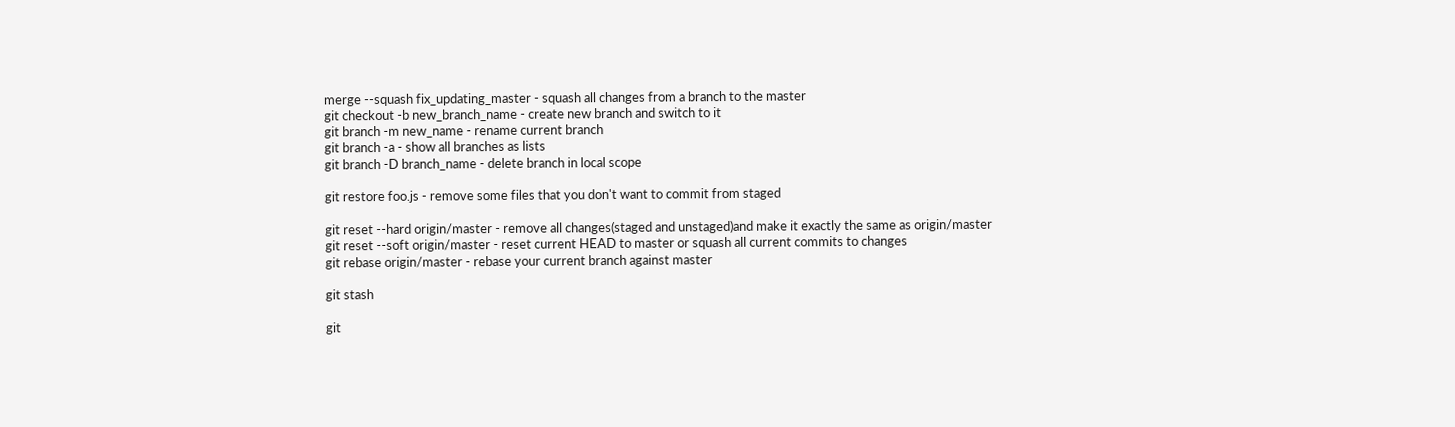merge --squash fix_updating_master - squash all changes from a branch to the master
git checkout -b new_branch_name - create new branch and switch to it
git branch -m new_name - rename current branch
git branch -a - show all branches as lists
git branch -D branch_name - delete branch in local scope

git restore foo.js - remove some files that you don't want to commit from staged

git reset --hard origin/master - remove all changes(staged and unstaged)and make it exactly the same as origin/master
git reset --soft origin/master - reset current HEAD to master or squash all current commits to changes
git rebase origin/master - rebase your current branch against master

git stash

git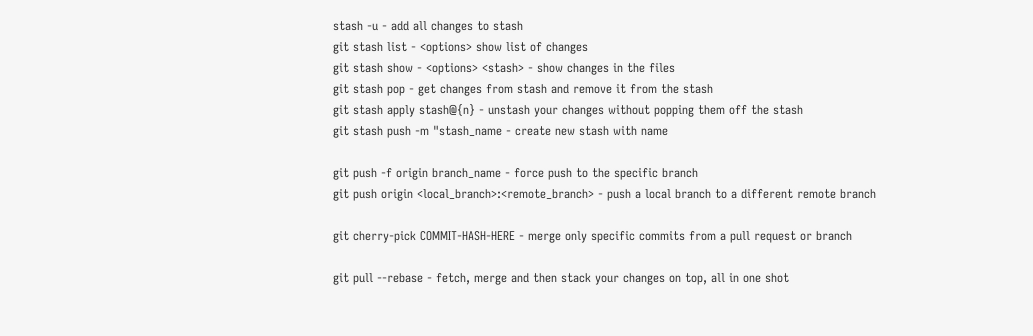stash -u - add all changes to stash
git stash list - <options> show list of changes
git stash show - <options> <stash> - show changes in the files
git stash pop - get changes from stash and remove it from the stash
git stash apply stash@{n} - unstash your changes without popping them off the stash
git stash push -m "stash_name - create new stash with name

git push -f origin branch_name - force push to the specific branch
git push origin <local_branch>:<remote_branch> - push a local branch to a different remote branch

git cherry-pick COMMIT-HASH-HERE - merge only specific commits from a pull request or branch

git pull --rebase - fetch, merge and then stack your changes on top, all in one shot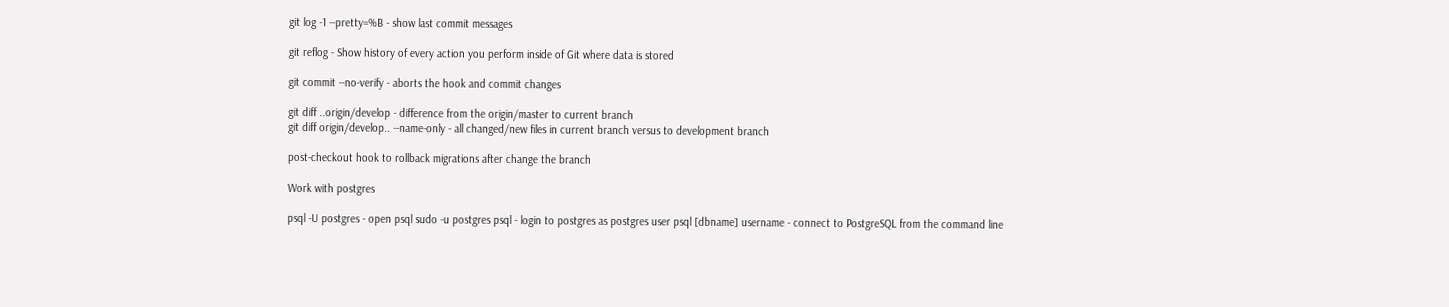git log -1 --pretty=%B - show last commit messages

git reflog - Show history of every action you perform inside of Git where data is stored

git commit --no-verify - aborts the hook and commit changes

git diff ..origin/develop - difference from the origin/master to current branch
git diff origin/develop.. --name-only - all changed/new files in current branch versus to development branch

post-checkout hook to rollback migrations after change the branch

Work with postgres

psql -U postgres - open psql sudo -u postgres psql - login to postgres as postgres user psql [dbname] username - connect to PostgreSQL from the command line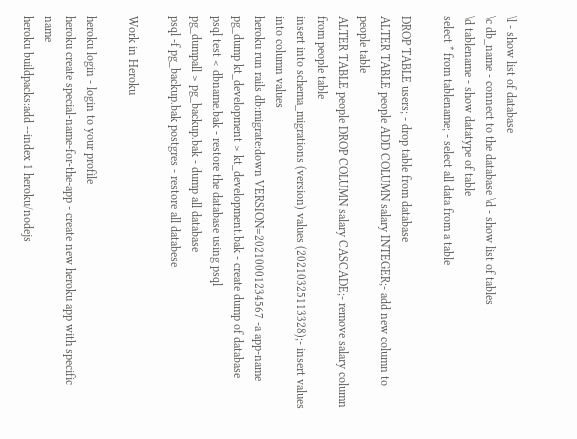\l - show list of database
\c db_name - connect to the database \d - show list of tables
\d tablename - show datatype of table
select * from tablename; - select all data from a table

DROP TABLE users; - drop table from database
ALTER TABLE people ADD COLUMN salary INTEGER;- add new column to people table
ALTER TABLE people DROP COLUMN salary CASCADE;- remove salary column from people table
insert into schema_migrations (version) values (20210325113328);- insert values into column values
heroku run rails db:migrate:down VERSION=20210001234567 -a app-name
pg_dump kt_development > kt_development.bak - create dump of database
psql test < dbname.bak - restore the database using psql
pg_dumpall > pg_backup.bak - dump all database
psql -f pg_backup.bak postgres - restore all databese

Work in Heroku

heroku login - login to your profile
heroku create special-name-for-the-app - create new heroku app with specific name
heroku buildpacks:add --index 1 heroku/nodejs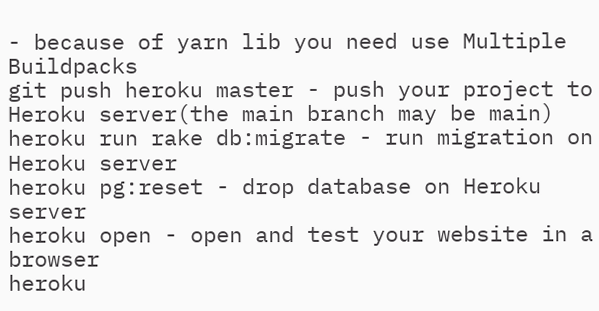- because of yarn lib you need use Multiple Buildpacks
git push heroku master - push your project to Heroku server(the main branch may be main)
heroku run rake db:migrate - run migration on Heroku server
heroku pg:reset - drop database on Heroku server
heroku open - open and test your website in a browser
heroku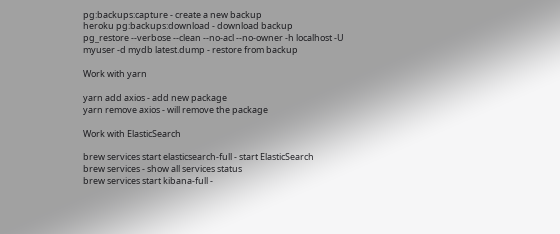pg:backups:capture - create a new backup
heroku pg:backups:download - download backup
pg_restore --verbose --clean --no-acl --no-owner -h localhost -U myuser -d mydb latest.dump - restore from backup

Work with yarn

yarn add axios - add new package
yarn remove axios - will remove the package

Work with ElasticSearch

brew services start elasticsearch-full - start ElasticSearch
brew services - show all services status
brew services start kibana-full -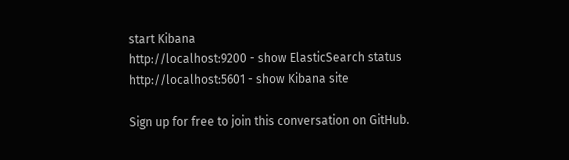start Kibana
http://localhost:9200 - show ElasticSearch status
http://localhost:5601 - show Kibana site

Sign up for free to join this conversation on GitHub.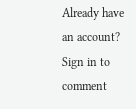Already have an account? Sign in to comment